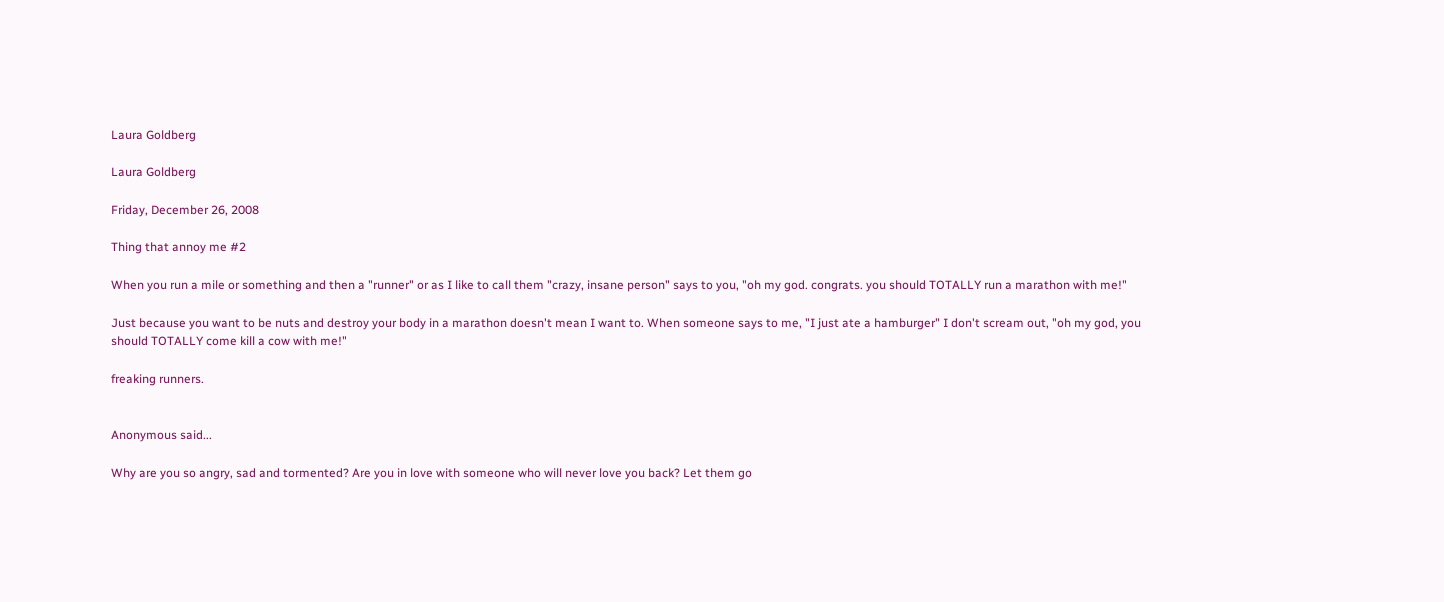Laura Goldberg

Laura Goldberg

Friday, December 26, 2008

Thing that annoy me #2

When you run a mile or something and then a "runner" or as I like to call them "crazy, insane person" says to you, "oh my god. congrats. you should TOTALLY run a marathon with me!"

Just because you want to be nuts and destroy your body in a marathon doesn't mean I want to. When someone says to me, "I just ate a hamburger" I don't scream out, "oh my god, you should TOTALLY come kill a cow with me!"

freaking runners.


Anonymous said...

Why are you so angry, sad and tormented? Are you in love with someone who will never love you back? Let them go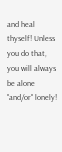and heal thyself! Unless you do that, you will always be alone "and/or" lonely!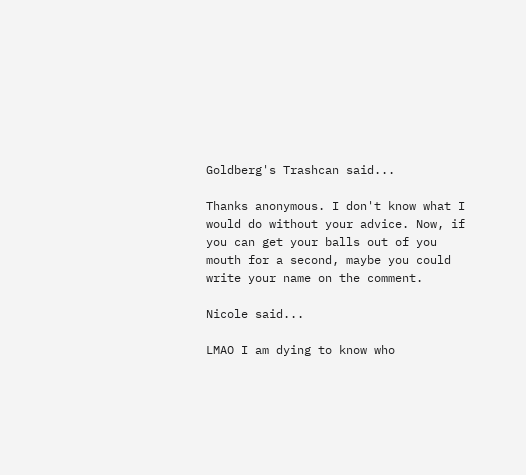Goldberg's Trashcan said...

Thanks anonymous. I don't know what I would do without your advice. Now, if you can get your balls out of you mouth for a second, maybe you could write your name on the comment.

Nicole said...

LMAO I am dying to know who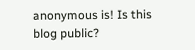anonymous is! Is this blog public?